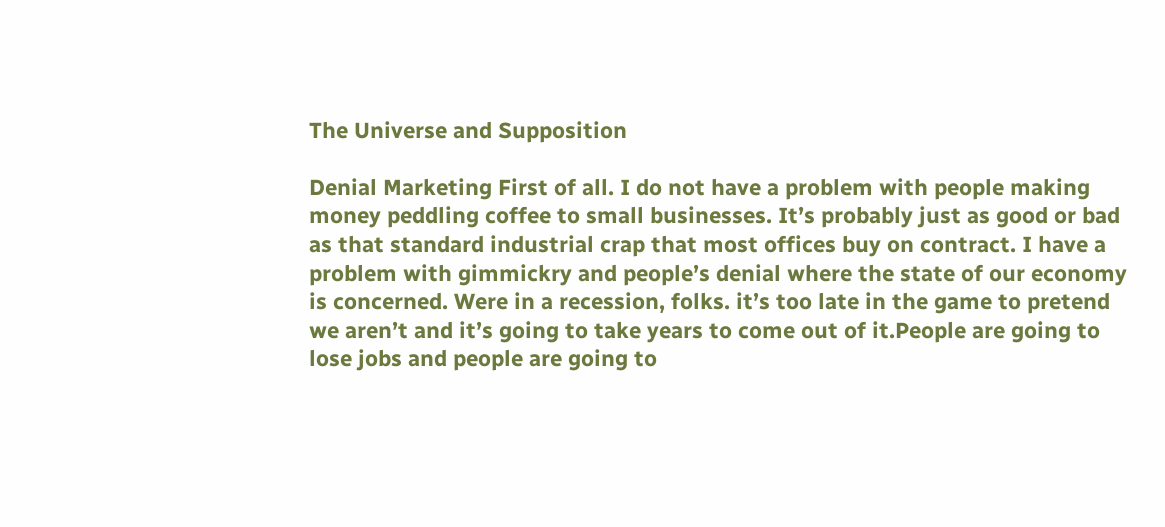The Universe and Supposition

Denial Marketing First of all. I do not have a problem with people making money peddling coffee to small businesses. It’s probably just as good or bad as that standard industrial crap that most offices buy on contract. I have a problem with gimmickry and people’s denial where the state of our economy is concerned. Were in a recession, folks. it’s too late in the game to pretend we aren’t and it’s going to take years to come out of it.People are going to lose jobs and people are going to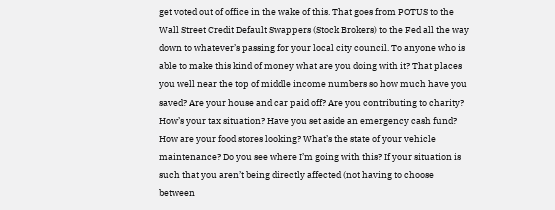get voted out of office in the wake of this. That goes from POTUS to the Wall Street Credit Default Swappers (Stock Brokers) to the Fed all the way down to whatever’s passing for your local city council. To anyone who is able to make this kind of money what are you doing with it? That places you well near the top of middle income numbers so how much have you saved? Are your house and car paid off? Are you contributing to charity? How’s your tax situation? Have you set aside an emergency cash fund? How are your food stores looking? What’s the state of your vehicle maintenance? Do you see where I’m going with this? If your situation is such that you aren’t being directly affected (not having to choose between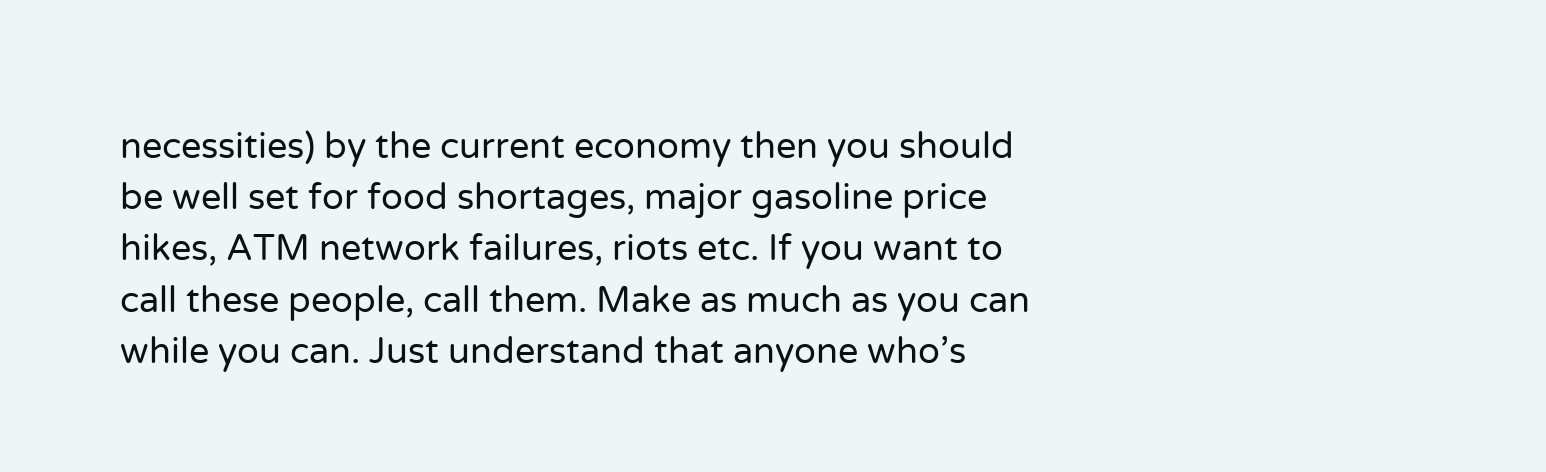necessities) by the current economy then you should be well set for food shortages, major gasoline price hikes, ATM network failures, riots etc. If you want to call these people, call them. Make as much as you can while you can. Just understand that anyone who’s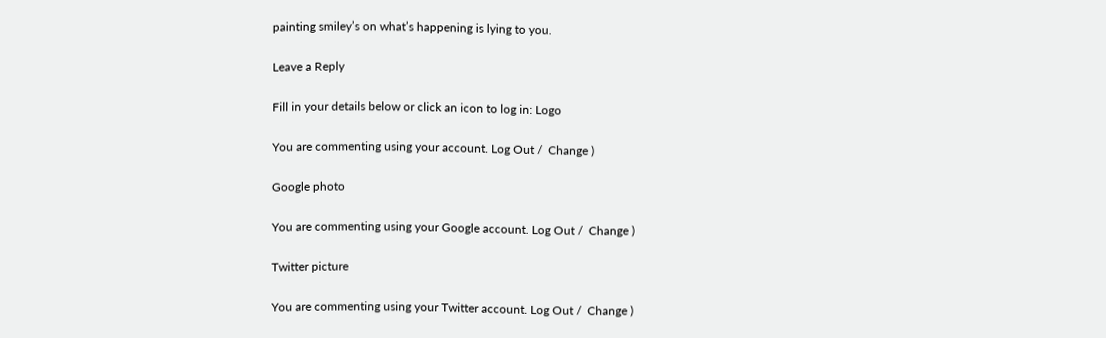painting smiley’s on what’s happening is lying to you.

Leave a Reply

Fill in your details below or click an icon to log in: Logo

You are commenting using your account. Log Out /  Change )

Google photo

You are commenting using your Google account. Log Out /  Change )

Twitter picture

You are commenting using your Twitter account. Log Out /  Change )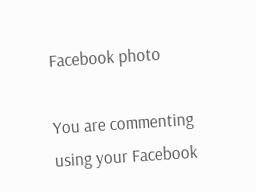Facebook photo

You are commenting using your Facebook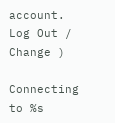account. Log Out /  Change )

Connecting to %s